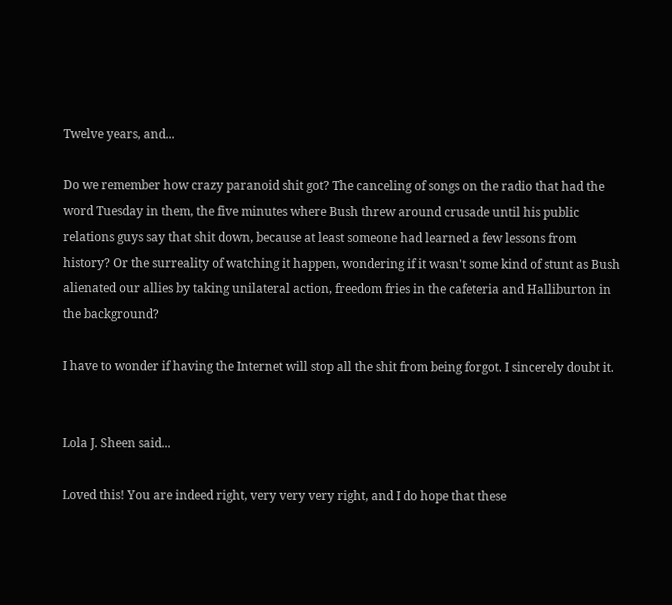Twelve years, and...

Do we remember how crazy paranoid shit got? The canceling of songs on the radio that had the word Tuesday in them, the five minutes where Bush threw around crusade until his public relations guys say that shit down, because at least someone had learned a few lessons from history? Or the surreality of watching it happen, wondering if it wasn't some kind of stunt as Bush alienated our allies by taking unilateral action, freedom fries in the cafeteria and Halliburton in the background?

I have to wonder if having the Internet will stop all the shit from being forgot. I sincerely doubt it.


Lola J. Sheen said...

Loved this! You are indeed right, very very very right, and I do hope that these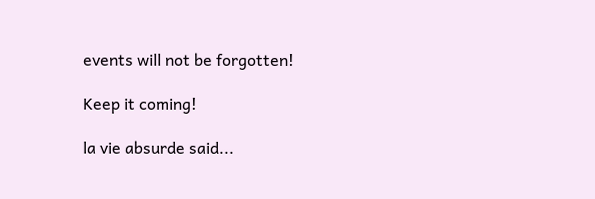events will not be forgotten!

Keep it coming!

la vie absurde said...